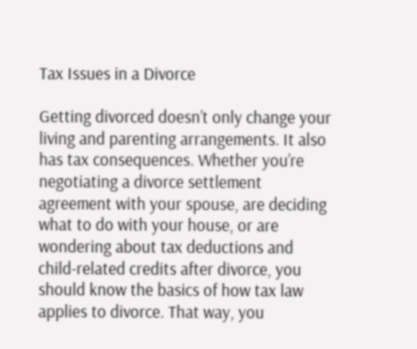Tax Issues in a Divorce

Getting divorced doesn’t only change your living and parenting arrangements. It also has tax consequences. Whether you’re negotiating a divorce settlement agreement with your spouse, are deciding what to do with your house, or are wondering about tax deductions and child-related credits after divorce, you should know the basics of how tax law applies to divorce. That way, you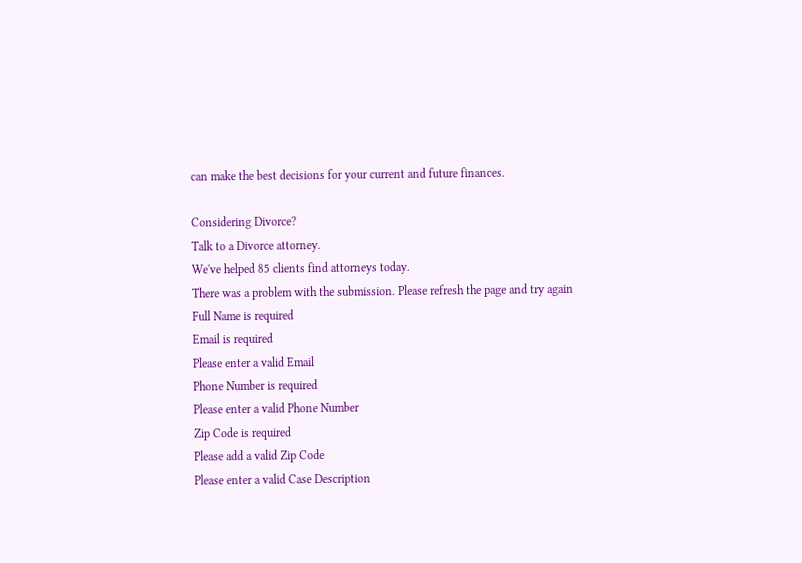can make the best decisions for your current and future finances.

Considering Divorce?
Talk to a Divorce attorney.
We've helped 85 clients find attorneys today.
There was a problem with the submission. Please refresh the page and try again
Full Name is required
Email is required
Please enter a valid Email
Phone Number is required
Please enter a valid Phone Number
Zip Code is required
Please add a valid Zip Code
Please enter a valid Case Description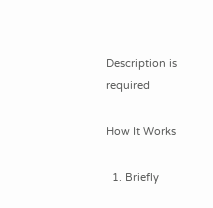Description is required

How It Works

  1. Briefly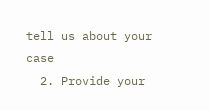tell us about your case
  2. Provide your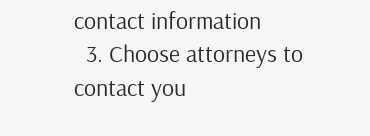contact information
  3. Choose attorneys to contact you